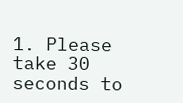1. Please take 30 seconds to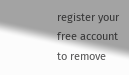register your free account to remove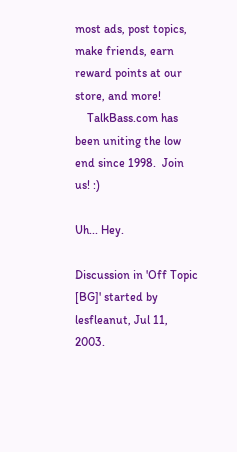most ads, post topics, make friends, earn reward points at our store, and more!
    TalkBass.com has been uniting the low end since 1998.  Join us! :)

Uh... Hey.

Discussion in 'Off Topic [BG]' started by lesfleanut, Jul 11, 2003.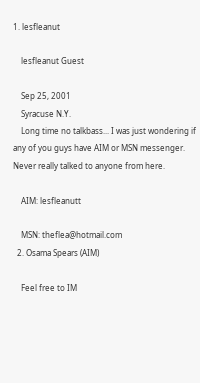1. lesfleanut

    lesfleanut Guest

    Sep 25, 2001
    Syracuse N.Y.
    Long time no talkbass... I was just wondering if any of you guys have AIM or MSN messenger. Never really talked to anyone from here.

    AIM: lesfleanutt

    MSN: theflea@hotmail.com
  2. Osama Spears (AIM)

    Feel free to IM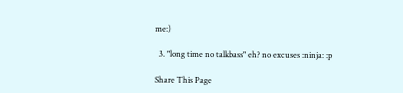me:)

  3. "long time no talkbass" eh? no excuses :ninja: :p

Share This Page